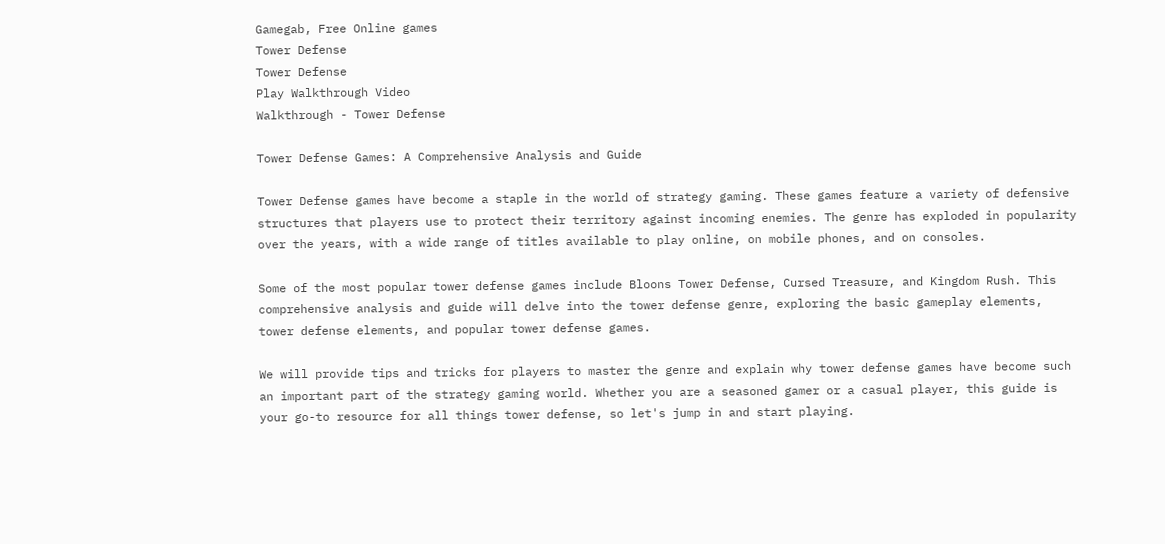Gamegab, Free Online games
Tower Defense
Tower Defense
Play Walkthrough Video
Walkthrough - Tower Defense

Tower Defense Games: A Comprehensive Analysis and Guide

Tower Defense games have become a staple in the world of strategy gaming. These games feature a variety of defensive structures that players use to protect their territory against incoming enemies. The genre has exploded in popularity over the years, with a wide range of titles available to play online, on mobile phones, and on consoles.

Some of the most popular tower defense games include Bloons Tower Defense, Cursed Treasure, and Kingdom Rush. This comprehensive analysis and guide will delve into the tower defense genre, exploring the basic gameplay elements, tower defense elements, and popular tower defense games.

We will provide tips and tricks for players to master the genre and explain why tower defense games have become such an important part of the strategy gaming world. Whether you are a seasoned gamer or a casual player, this guide is your go-to resource for all things tower defense, so let's jump in and start playing.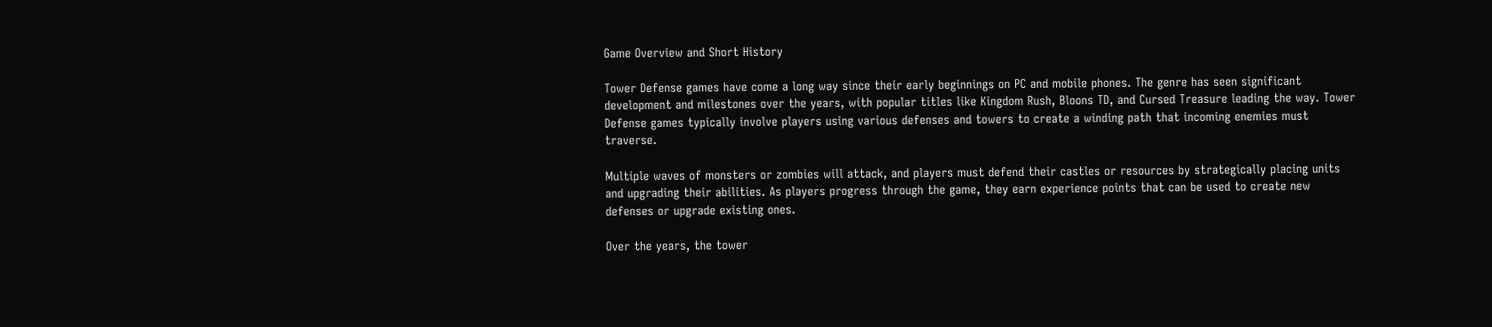Game Overview and Short History

Tower Defense games have come a long way since their early beginnings on PC and mobile phones. The genre has seen significant development and milestones over the years, with popular titles like Kingdom Rush, Bloons TD, and Cursed Treasure leading the way. Tower Defense games typically involve players using various defenses and towers to create a winding path that incoming enemies must traverse.

Multiple waves of monsters or zombies will attack, and players must defend their castles or resources by strategically placing units and upgrading their abilities. As players progress through the game, they earn experience points that can be used to create new defenses or upgrade existing ones.

Over the years, the tower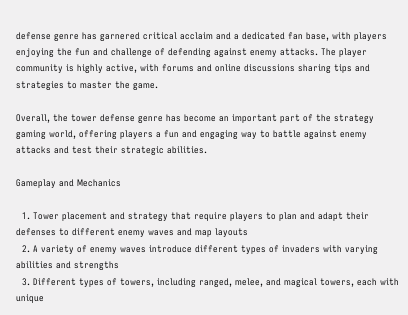defense genre has garnered critical acclaim and a dedicated fan base, with players enjoying the fun and challenge of defending against enemy attacks. The player community is highly active, with forums and online discussions sharing tips and strategies to master the game.

Overall, the tower defense genre has become an important part of the strategy gaming world, offering players a fun and engaging way to battle against enemy attacks and test their strategic abilities.

Gameplay and Mechanics

  1. Tower placement and strategy that require players to plan and adapt their defenses to different enemy waves and map layouts
  2. A variety of enemy waves introduce different types of invaders with varying abilities and strengths
  3. Different types of towers, including ranged, melee, and magical towers, each with unique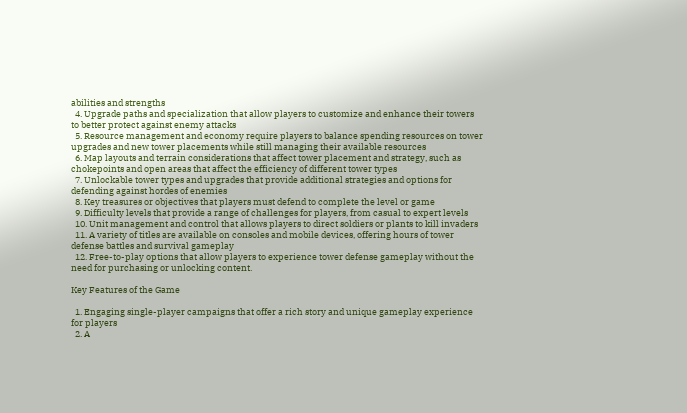abilities and strengths
  4. Upgrade paths and specialization that allow players to customize and enhance their towers to better protect against enemy attacks
  5. Resource management and economy require players to balance spending resources on tower upgrades and new tower placements while still managing their available resources
  6. Map layouts and terrain considerations that affect tower placement and strategy, such as chokepoints and open areas that affect the efficiency of different tower types
  7. Unlockable tower types and upgrades that provide additional strategies and options for defending against hordes of enemies
  8. Key treasures or objectives that players must defend to complete the level or game
  9. Difficulty levels that provide a range of challenges for players, from casual to expert levels
  10. Unit management and control that allows players to direct soldiers or plants to kill invaders
  11. A variety of titles are available on consoles and mobile devices, offering hours of tower defense battles and survival gameplay
  12. Free-to-play options that allow players to experience tower defense gameplay without the need for purchasing or unlocking content.

Key Features of the Game

  1. Engaging single-player campaigns that offer a rich story and unique gameplay experience for players
  2. A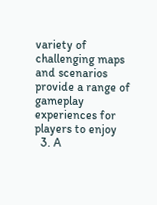variety of challenging maps and scenarios provide a range of gameplay experiences for players to enjoy
  3. A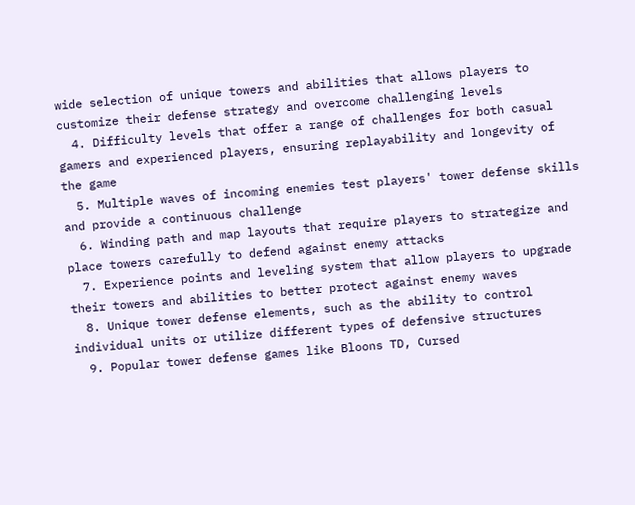wide selection of unique towers and abilities that allows players to customize their defense strategy and overcome challenging levels
  4. Difficulty levels that offer a range of challenges for both casual gamers and experienced players, ensuring replayability and longevity of the game
  5. Multiple waves of incoming enemies test players' tower defense skills and provide a continuous challenge
  6. Winding path and map layouts that require players to strategize and place towers carefully to defend against enemy attacks
  7. Experience points and leveling system that allow players to upgrade their towers and abilities to better protect against enemy waves
  8. Unique tower defense elements, such as the ability to control individual units or utilize different types of defensive structures
  9. Popular tower defense games like Bloons TD, Cursed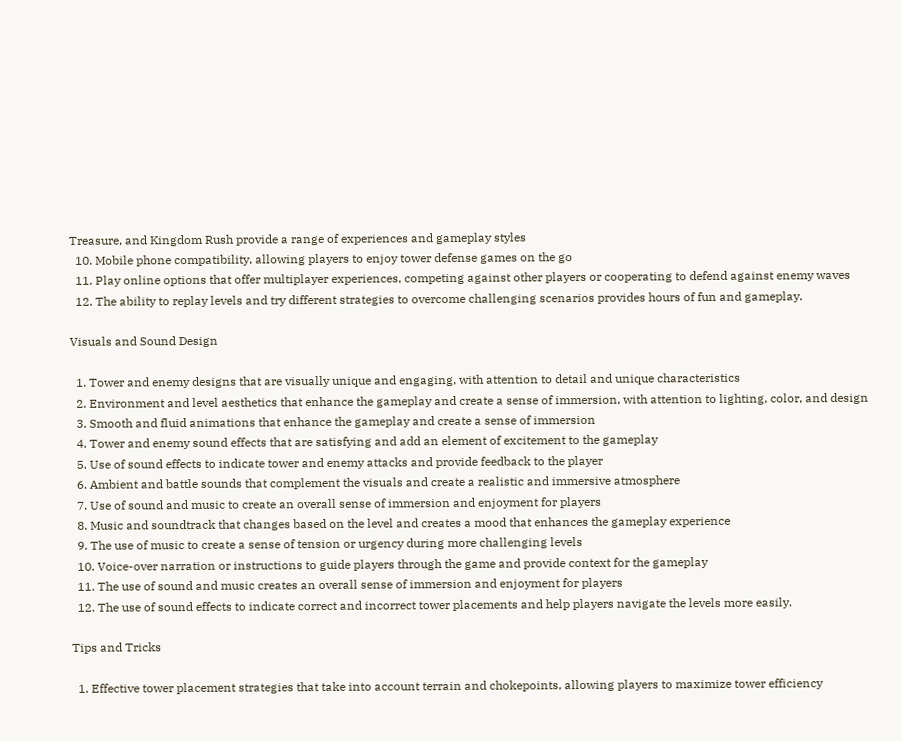Treasure, and Kingdom Rush provide a range of experiences and gameplay styles
  10. Mobile phone compatibility, allowing players to enjoy tower defense games on the go
  11. Play online options that offer multiplayer experiences, competing against other players or cooperating to defend against enemy waves
  12. The ability to replay levels and try different strategies to overcome challenging scenarios provides hours of fun and gameplay.

Visuals and Sound Design

  1. Tower and enemy designs that are visually unique and engaging, with attention to detail and unique characteristics
  2. Environment and level aesthetics that enhance the gameplay and create a sense of immersion, with attention to lighting, color, and design
  3. Smooth and fluid animations that enhance the gameplay and create a sense of immersion
  4. Tower and enemy sound effects that are satisfying and add an element of excitement to the gameplay
  5. Use of sound effects to indicate tower and enemy attacks and provide feedback to the player
  6. Ambient and battle sounds that complement the visuals and create a realistic and immersive atmosphere
  7. Use of sound and music to create an overall sense of immersion and enjoyment for players
  8. Music and soundtrack that changes based on the level and creates a mood that enhances the gameplay experience
  9. The use of music to create a sense of tension or urgency during more challenging levels
  10. Voice-over narration or instructions to guide players through the game and provide context for the gameplay
  11. The use of sound and music creates an overall sense of immersion and enjoyment for players
  12. The use of sound effects to indicate correct and incorrect tower placements and help players navigate the levels more easily.

Tips and Tricks

  1. Effective tower placement strategies that take into account terrain and chokepoints, allowing players to maximize tower efficiency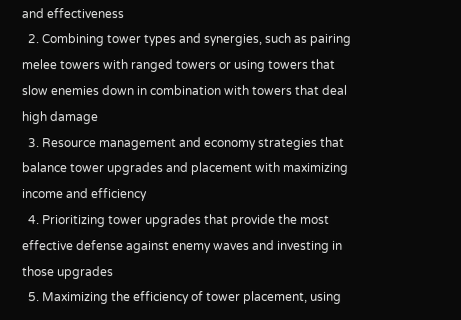and effectiveness
  2. Combining tower types and synergies, such as pairing melee towers with ranged towers or using towers that slow enemies down in combination with towers that deal high damage
  3. Resource management and economy strategies that balance tower upgrades and placement with maximizing income and efficiency
  4. Prioritizing tower upgrades that provide the most effective defense against enemy waves and investing in those upgrades
  5. Maximizing the efficiency of tower placement, using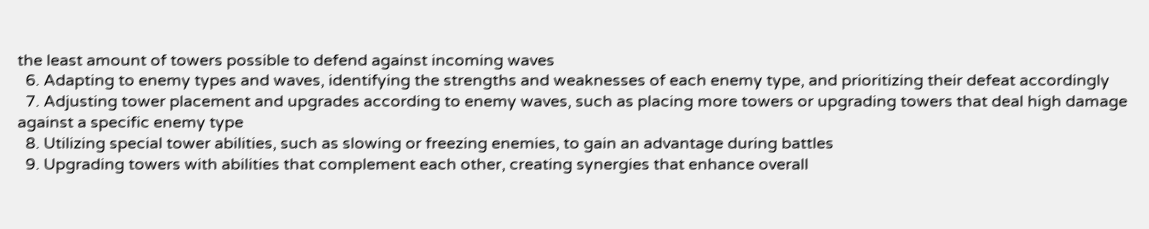the least amount of towers possible to defend against incoming waves
  6. Adapting to enemy types and waves, identifying the strengths and weaknesses of each enemy type, and prioritizing their defeat accordingly
  7. Adjusting tower placement and upgrades according to enemy waves, such as placing more towers or upgrading towers that deal high damage against a specific enemy type
  8. Utilizing special tower abilities, such as slowing or freezing enemies, to gain an advantage during battles
  9. Upgrading towers with abilities that complement each other, creating synergies that enhance overall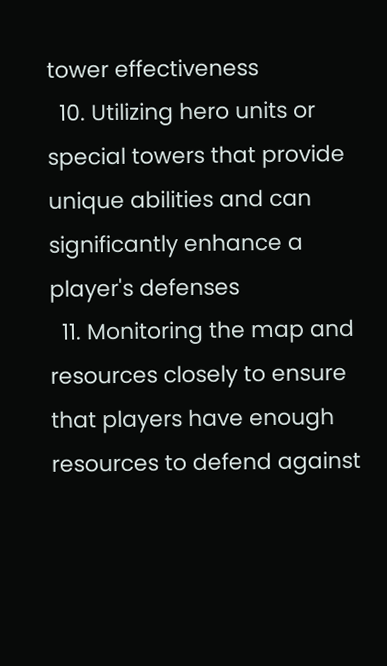tower effectiveness
  10. Utilizing hero units or special towers that provide unique abilities and can significantly enhance a player's defenses
  11. Monitoring the map and resources closely to ensure that players have enough resources to defend against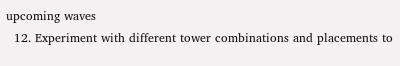upcoming waves
  12. Experiment with different tower combinations and placements to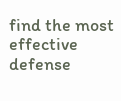find the most effective defense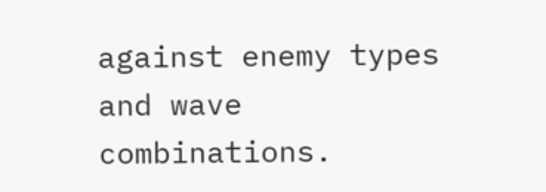against enemy types and wave combinations.